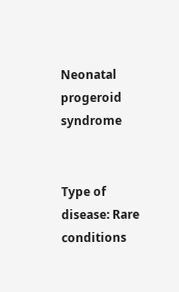Neonatal progeroid syndrome


Type of disease: Rare conditions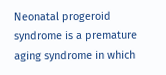Neonatal progeroid syndrome is a premature aging syndrome in which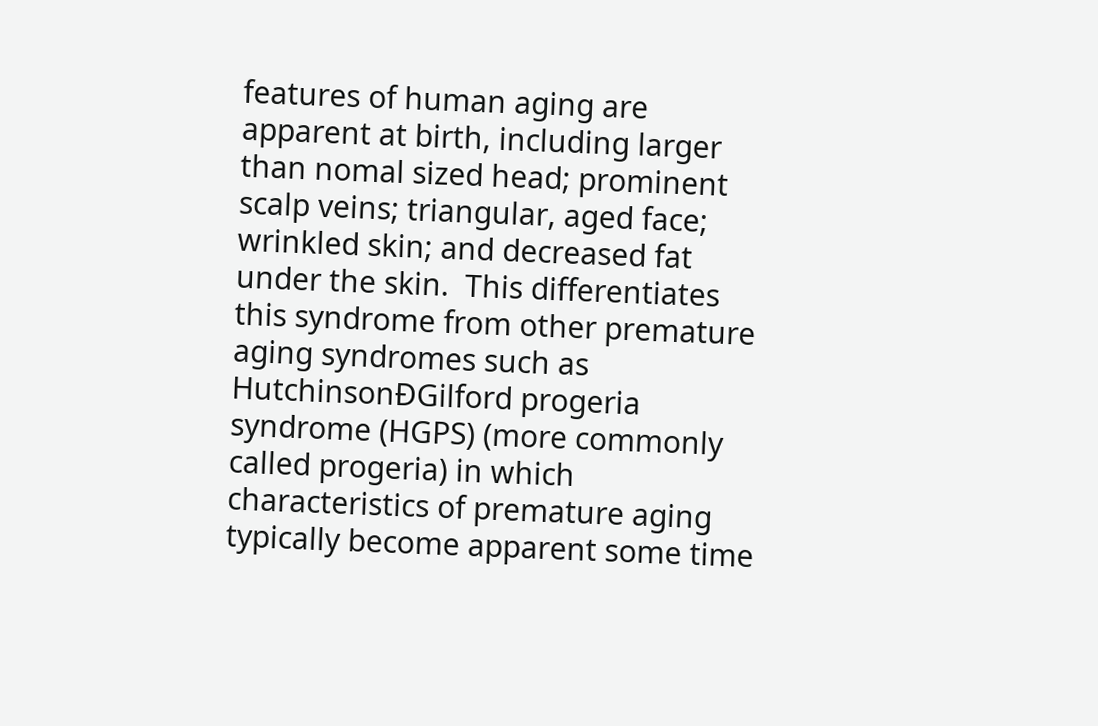features of human aging are apparent at birth, including larger than nomal sized head; prominent scalp veins; triangular, aged face; wrinkled skin; and decreased fat under the skin.  This differentiates this syndrome from other premature aging syndromes such as HutchinsonÐGilford progeria syndrome (HGPS) (more commonly called progeria) in which characteristics of premature aging typically become apparent some time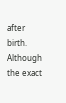after birth. Although the exact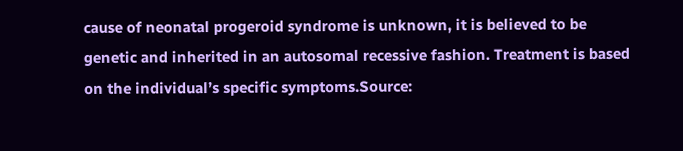cause of neonatal progeroid syndrome is unknown, it is believed to be genetic and inherited in an autosomal recessive fashion. Treatment is based on the individual’s specific symptoms.Source: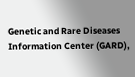Genetic and Rare Diseases Information Center (GARD),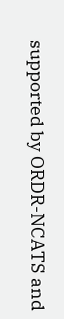supported by ORDR-NCATS and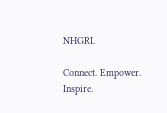NHGRI.

Connect. Empower. Inspire.